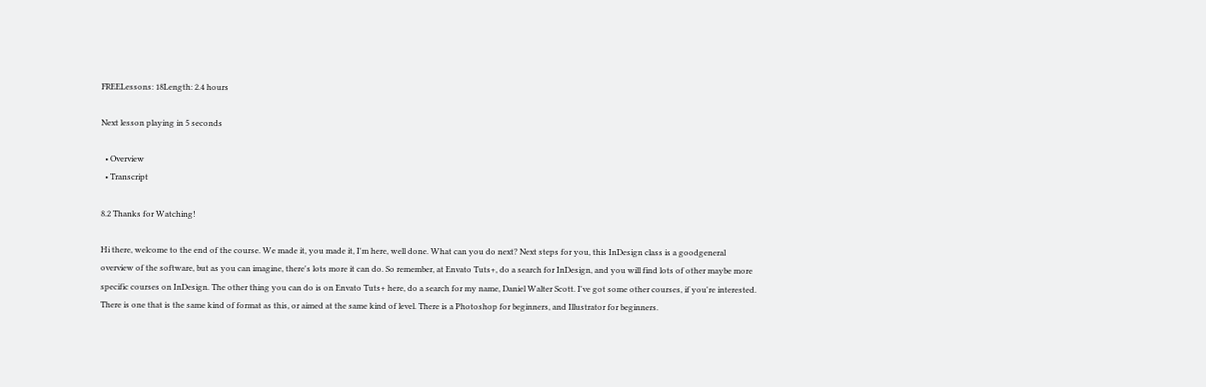FREELessons: 18Length: 2.4 hours

Next lesson playing in 5 seconds

  • Overview
  • Transcript

8.2 Thanks for Watching!

Hi there, welcome to the end of the course. We made it, you made it, I'm here, well done. What can you do next? Next steps for you, this InDesign class is a goodgeneral overview of the software, but as you can imagine, there's lots more it can do. So remember, at Envato Tuts+, do a search for InDesign, and you will find lots of other maybe more specific courses on InDesign. The other thing you can do is on Envato Tuts+ here, do a search for my name, Daniel Walter Scott. I've got some other courses, if you're interested. There is one that is the same kind of format as this, or aimed at the same kind of level. There is a Photoshop for beginners, and Illustrator for beginners.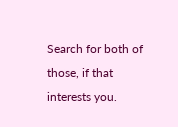Search for both of those, if that interests you.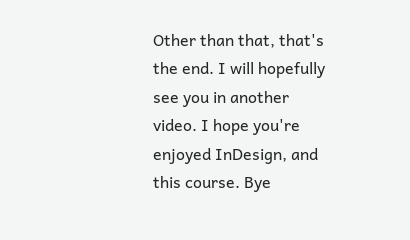Other than that, that's the end. I will hopefully see you in another video. I hope you're enjoyed InDesign, and this course. Bye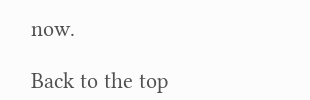now.

Back to the top